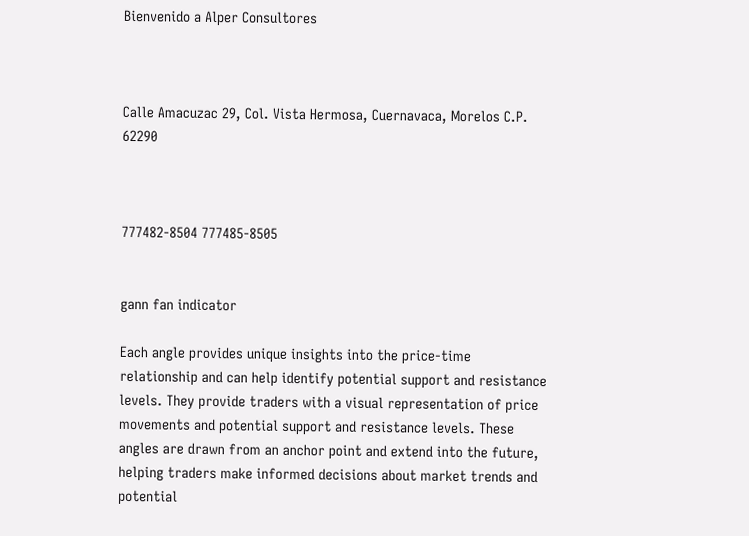Bienvenido a Alper Consultores



Calle Amacuzac 29, Col. Vista Hermosa, Cuernavaca, Morelos C.P. 62290



777482-8504 777485-8505


gann fan indicator

Each angle provides unique insights into the price-time relationship and can help identify potential support and resistance levels. They provide traders with a visual representation of price movements and potential support and resistance levels. These angles are drawn from an anchor point and extend into the future, helping traders make informed decisions about market trends and potential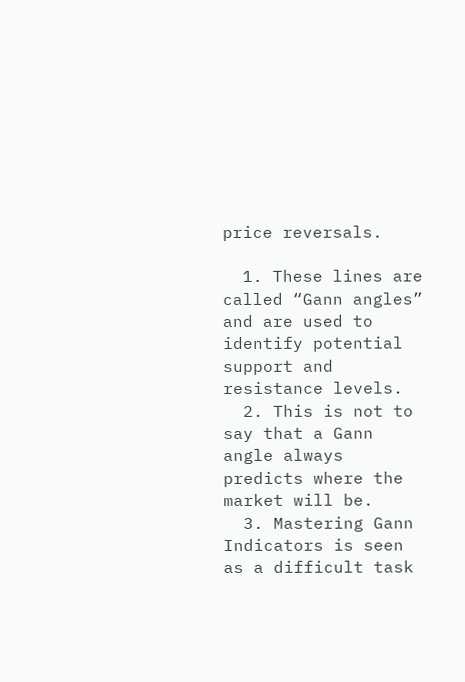price reversals.

  1. These lines are called “Gann angles” and are used to identify potential support and resistance levels.
  2. This is not to say that a Gann angle always predicts where the market will be.
  3. Mastering Gann Indicators is seen as a difficult task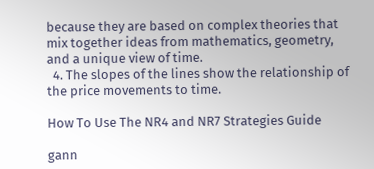because they are based on complex theories that mix together ideas from mathematics, geometry, and a unique view of time.
  4. The slopes of the lines show the relationship of the price movements to time.

How To Use The NR4 and NR7 Strategies Guide

gann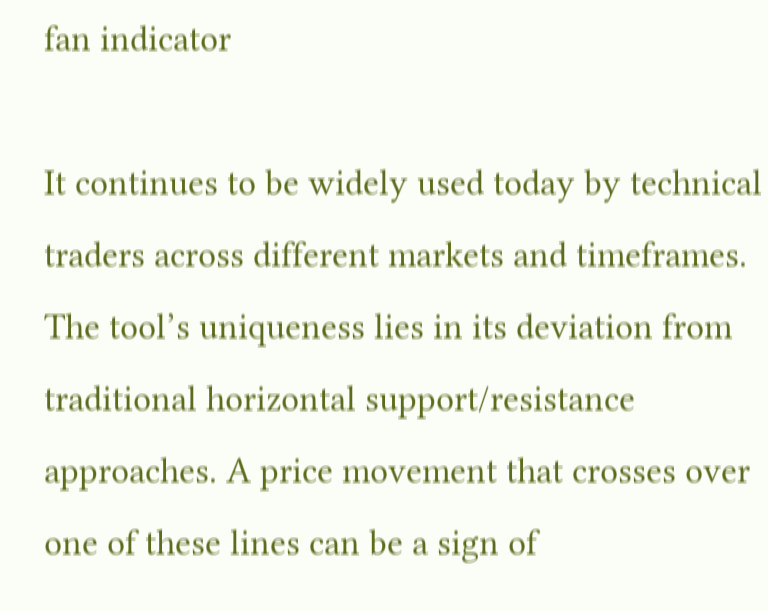fan indicator

It continues to be widely used today by technical traders across different markets and timeframes. The tool’s uniqueness lies in its deviation from traditional horizontal support/resistance approaches. A price movement that crosses over one of these lines can be a sign of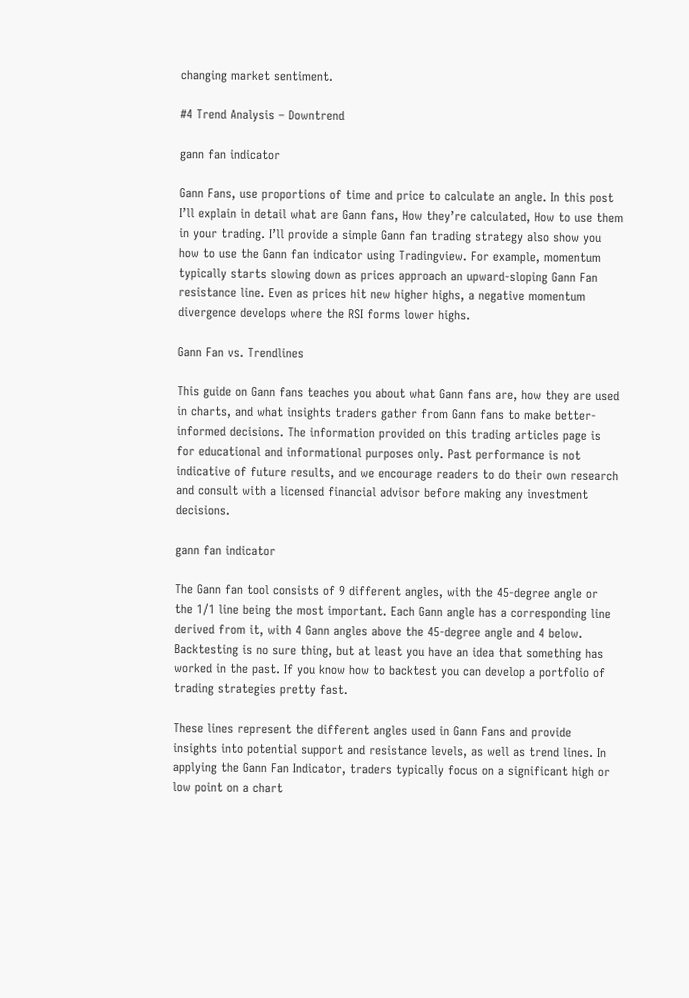changing market sentiment.

#4 Trend Analysis – Downtrend

gann fan indicator

Gann Fans, use proportions of time and price to calculate an angle. In this post I’ll explain in detail what are Gann fans, How they’re calculated, How to use them in your trading. I’ll provide a simple Gann fan trading strategy also show you how to use the Gann fan indicator using Tradingview. For example, momentum typically starts slowing down as prices approach an upward-sloping Gann Fan resistance line. Even as prices hit new higher highs, a negative momentum divergence develops where the RSI forms lower highs.

Gann Fan vs. Trendlines

This guide on Gann fans teaches you about what Gann fans are, how they are used in charts, and what insights traders gather from Gann fans to make better-informed decisions. The information provided on this trading articles page is for educational and informational purposes only. Past performance is not indicative of future results, and we encourage readers to do their own research and consult with a licensed financial advisor before making any investment decisions.

gann fan indicator

The Gann fan tool consists of 9 different angles, with the 45-degree angle or the 1/1 line being the most important. Each Gann angle has a corresponding line derived from it, with 4 Gann angles above the 45-degree angle and 4 below. Backtesting is no sure thing, but at least you have an idea that something has worked in the past. If you know how to backtest you can develop a portfolio of trading strategies pretty fast.

These lines represent the different angles used in Gann Fans and provide insights into potential support and resistance levels, as well as trend lines. In applying the Gann Fan Indicator, traders typically focus on a significant high or low point on a chart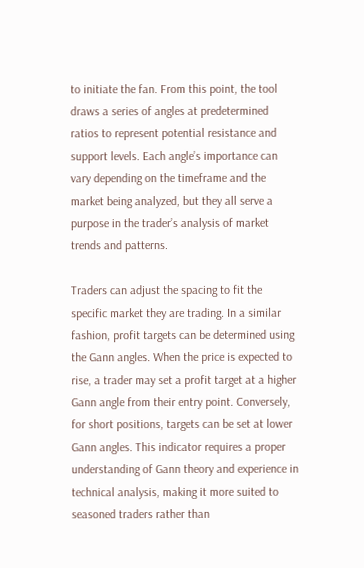to initiate the fan. From this point, the tool draws a series of angles at predetermined ratios to represent potential resistance and support levels. Each angle’s importance can vary depending on the timeframe and the market being analyzed, but they all serve a purpose in the trader’s analysis of market trends and patterns.

Traders can adjust the spacing to fit the specific market they are trading. In a similar fashion, profit targets can be determined using the Gann angles. When the price is expected to rise, a trader may set a profit target at a higher Gann angle from their entry point. Conversely, for short positions, targets can be set at lower Gann angles. This indicator requires a proper understanding of Gann theory and experience in technical analysis, making it more suited to seasoned traders rather than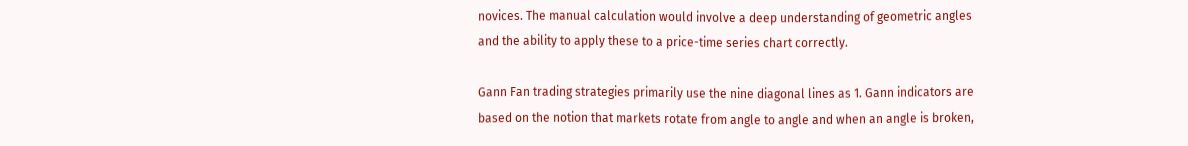novices. The manual calculation would involve a deep understanding of geometric angles and the ability to apply these to a price-time series chart correctly.

Gann Fan trading strategies primarily use the nine diagonal lines as 1. Gann indicators are based on the notion that markets rotate from angle to angle and when an angle is broken,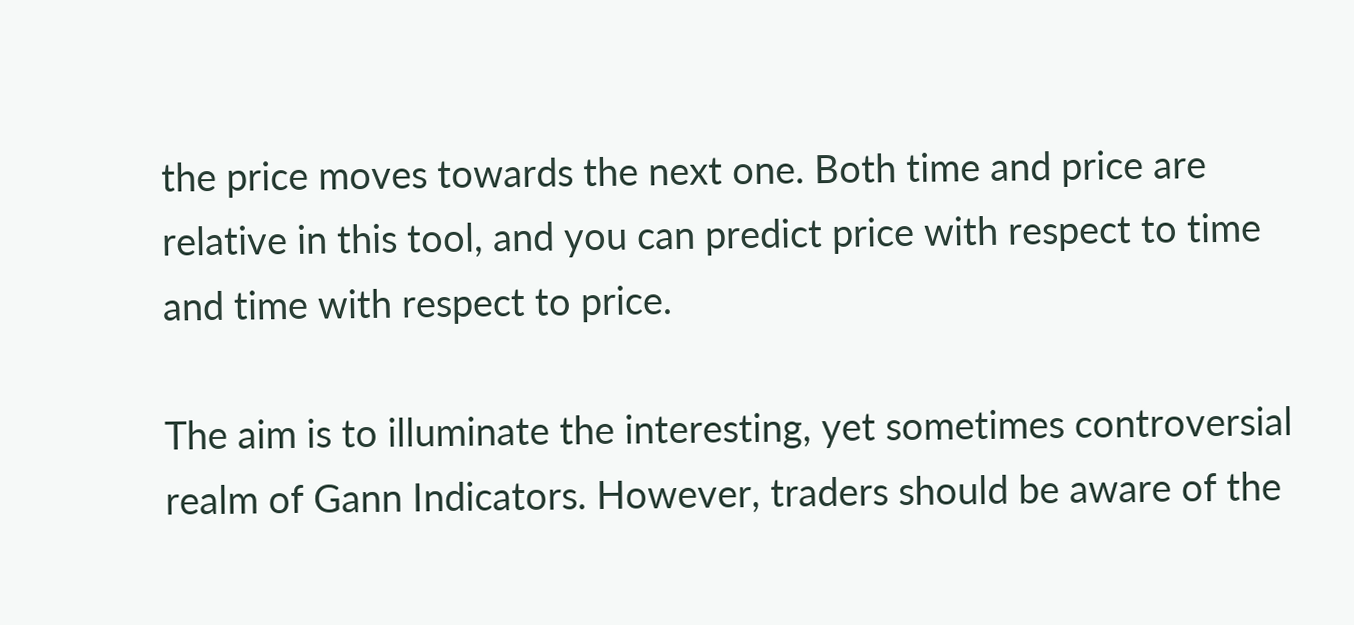the price moves towards the next one. Both time and price are relative in this tool, and you can predict price with respect to time and time with respect to price.

The aim is to illuminate the interesting, yet sometimes controversial realm of Gann Indicators. However, traders should be aware of the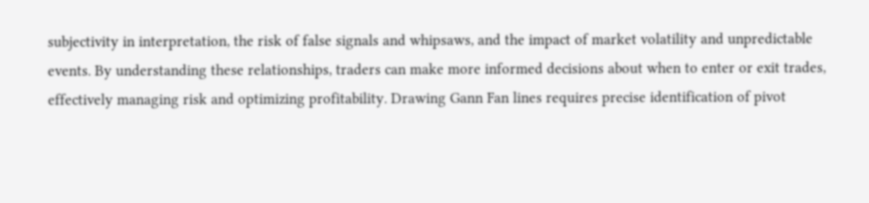subjectivity in interpretation, the risk of false signals and whipsaws, and the impact of market volatility and unpredictable events. By understanding these relationships, traders can make more informed decisions about when to enter or exit trades, effectively managing risk and optimizing profitability. Drawing Gann Fan lines requires precise identification of pivot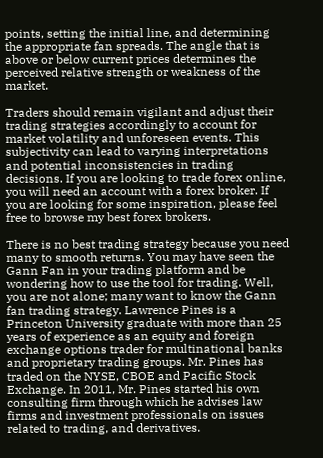points, setting the initial line, and determining the appropriate fan spreads. The angle that is above or below current prices determines the perceived relative strength or weakness of the market.

Traders should remain vigilant and adjust their trading strategies accordingly to account for market volatility and unforeseen events. This subjectivity can lead to varying interpretations and potential inconsistencies in trading decisions. If you are looking to trade forex online, you will need an account with a forex broker. If you are looking for some inspiration, please feel free to browse my best forex brokers.

There is no best trading strategy because you need many to smooth returns. You may have seen the Gann Fan in your trading platform and be wondering how to use the tool for trading. Well, you are not alone; many want to know the Gann fan trading strategy. Lawrence Pines is a Princeton University graduate with more than 25 years of experience as an equity and foreign exchange options trader for multinational banks and proprietary trading groups. Mr. Pines has traded on the NYSE, CBOE and Pacific Stock Exchange. In 2011, Mr. Pines started his own consulting firm through which he advises law firms and investment professionals on issues related to trading, and derivatives.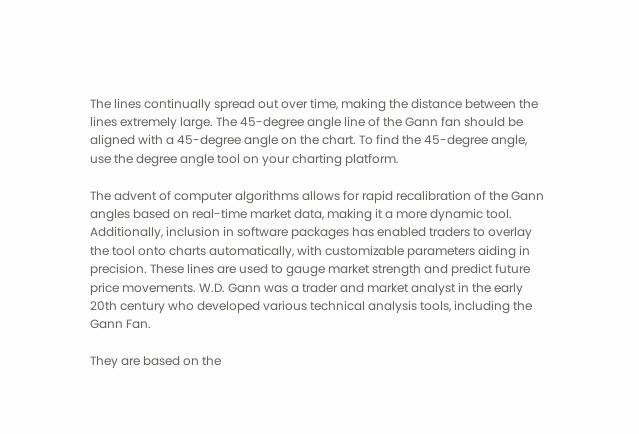The lines continually spread out over time, making the distance between the lines extremely large. The 45-degree angle line of the Gann fan should be aligned with a 45-degree angle on the chart. To find the 45-degree angle, use the degree angle tool on your charting platform.

The advent of computer algorithms allows for rapid recalibration of the Gann angles based on real-time market data, making it a more dynamic tool. Additionally, inclusion in software packages has enabled traders to overlay the tool onto charts automatically, with customizable parameters aiding in precision. These lines are used to gauge market strength and predict future price movements. W.D. Gann was a trader and market analyst in the early 20th century who developed various technical analysis tools, including the Gann Fan.

They are based on the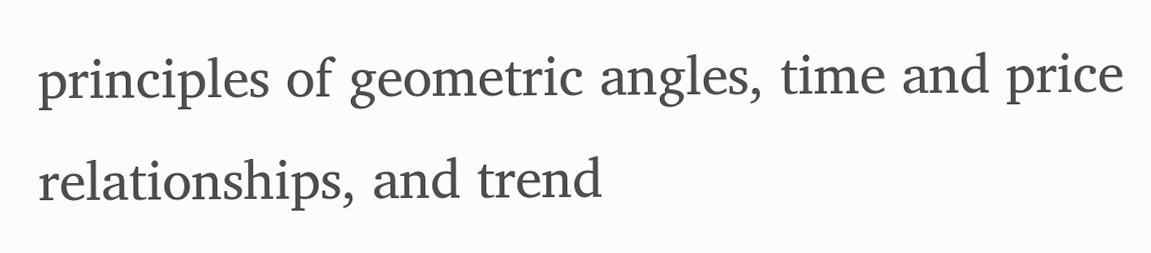principles of geometric angles, time and price relationships, and trend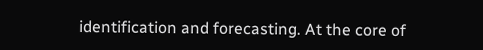identification and forecasting. At the core of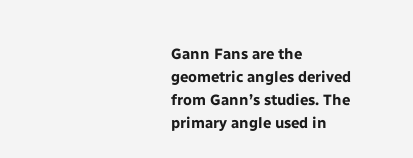Gann Fans are the geometric angles derived from Gann’s studies. The primary angle used in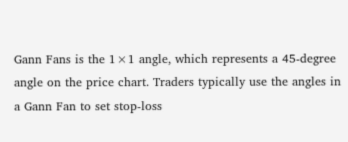Gann Fans is the 1×1 angle, which represents a 45-degree angle on the price chart. Traders typically use the angles in a Gann Fan to set stop-loss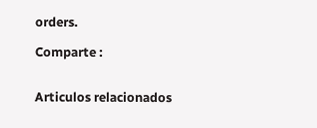orders.

Comparte :


Articulos relacionados